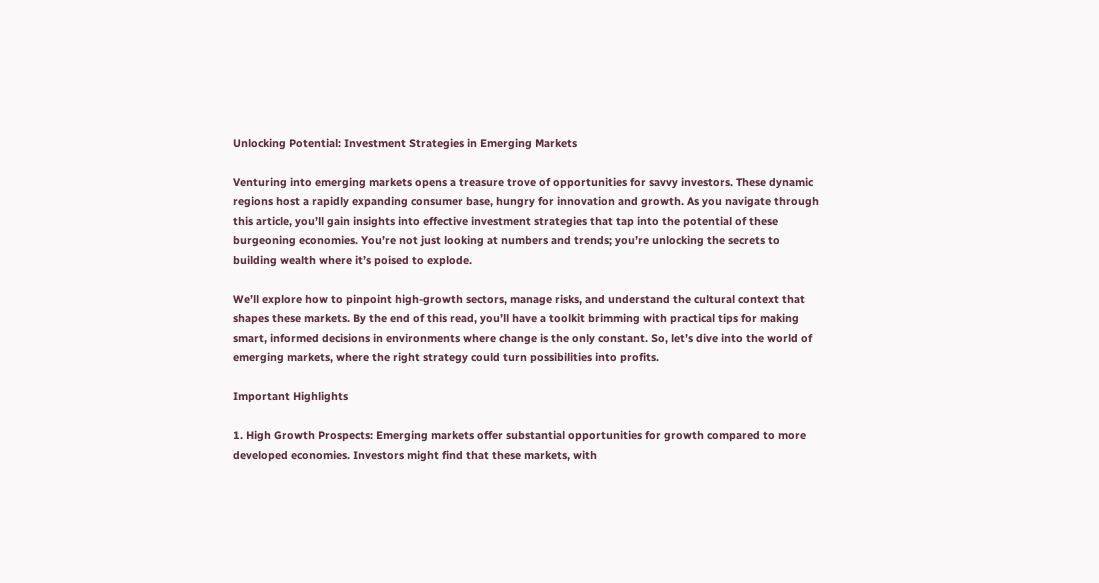Unlocking Potential: Investment Strategies in Emerging Markets

Venturing into emerging markets opens a treasure trove of opportunities for savvy investors. These dynamic regions host a rapidly expanding consumer base, hungry for innovation and growth. As you navigate through this article, you’ll gain insights into effective investment strategies that tap into the potential of these burgeoning economies. You’re not just looking at numbers and trends; you’re unlocking the secrets to building wealth where it’s poised to explode.

We’ll explore how to pinpoint high-growth sectors, manage risks, and understand the cultural context that shapes these markets. By the end of this read, you’ll have a toolkit brimming with practical tips for making smart, informed decisions in environments where change is the only constant. So, let’s dive into the world of emerging markets, where the right strategy could turn possibilities into profits.

Important Highlights

1. High Growth Prospects: Emerging markets offer substantial opportunities for growth compared to more developed economies. Investors might find that these markets, with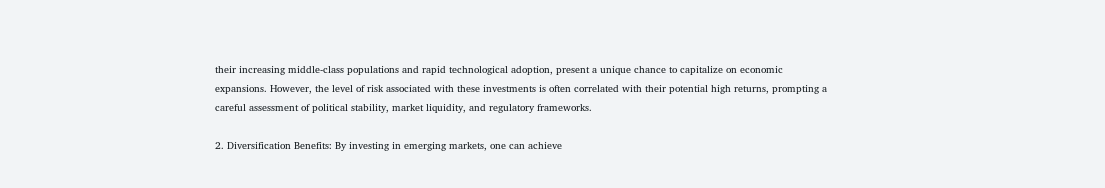their increasing middle-class populations and rapid technological adoption, present a unique chance to capitalize on economic expansions. However, the level of risk associated with these investments is often correlated with their potential high returns, prompting a careful assessment of political stability, market liquidity, and regulatory frameworks.

2. Diversification Benefits: By investing in emerging markets, one can achieve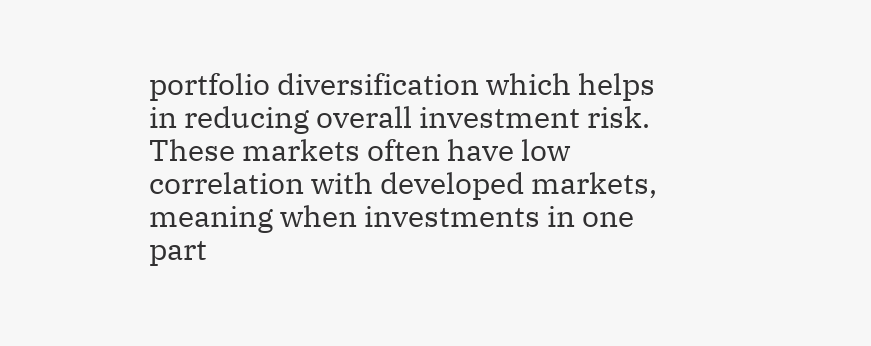portfolio diversification which helps in reducing overall investment risk. These markets often have low correlation with developed markets, meaning when investments in one part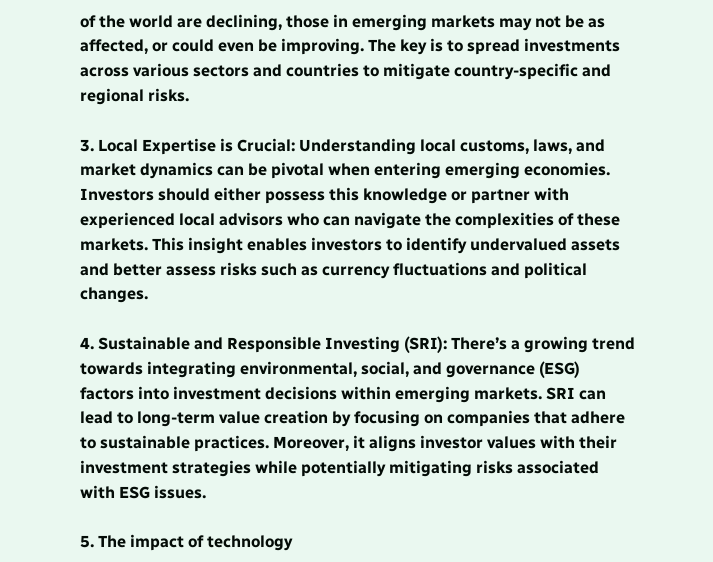of the world are declining, those in emerging markets may not be as affected, or could even be improving. The key is to spread investments across various sectors and countries to mitigate country-specific and regional risks.

3. Local Expertise is Crucial: Understanding local customs, laws, and market dynamics can be pivotal when entering emerging economies. Investors should either possess this knowledge or partner with experienced local advisors who can navigate the complexities of these markets. This insight enables investors to identify undervalued assets and better assess risks such as currency fluctuations and political changes.

4. Sustainable and Responsible Investing (SRI): There’s a growing trend towards integrating environmental, social, and governance (ESG) factors into investment decisions within emerging markets. SRI can lead to long-term value creation by focusing on companies that adhere to sustainable practices. Moreover, it aligns investor values with their investment strategies while potentially mitigating risks associated with ESG issues.

5. The impact of technology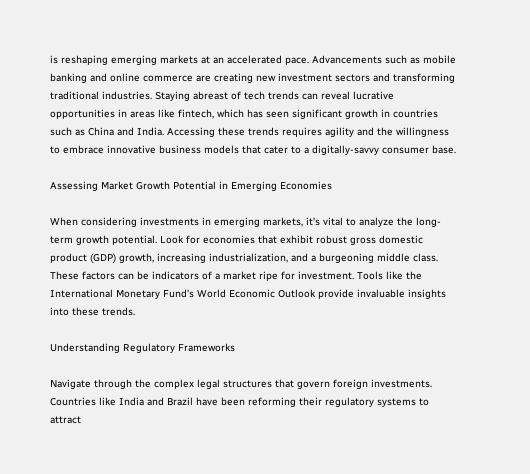is reshaping emerging markets at an accelerated pace. Advancements such as mobile banking and online commerce are creating new investment sectors and transforming traditional industries. Staying abreast of tech trends can reveal lucrative opportunities in areas like fintech, which has seen significant growth in countries such as China and India. Accessing these trends requires agility and the willingness to embrace innovative business models that cater to a digitally-savvy consumer base.

Assessing Market Growth Potential in Emerging Economies

When considering investments in emerging markets, it’s vital to analyze the long-term growth potential. Look for economies that exhibit robust gross domestic product (GDP) growth, increasing industrialization, and a burgeoning middle class. These factors can be indicators of a market ripe for investment. Tools like the International Monetary Fund’s World Economic Outlook provide invaluable insights into these trends.

Understanding Regulatory Frameworks

Navigate through the complex legal structures that govern foreign investments. Countries like India and Brazil have been reforming their regulatory systems to attract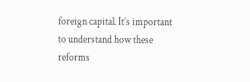foreign capital. It’s important to understand how these reforms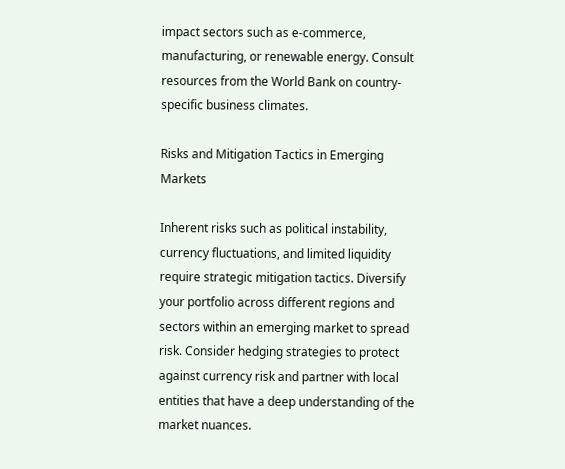impact sectors such as e-commerce, manufacturing, or renewable energy. Consult resources from the World Bank on country-specific business climates.

Risks and Mitigation Tactics in Emerging Markets

Inherent risks such as political instability, currency fluctuations, and limited liquidity require strategic mitigation tactics. Diversify your portfolio across different regions and sectors within an emerging market to spread risk. Consider hedging strategies to protect against currency risk and partner with local entities that have a deep understanding of the market nuances.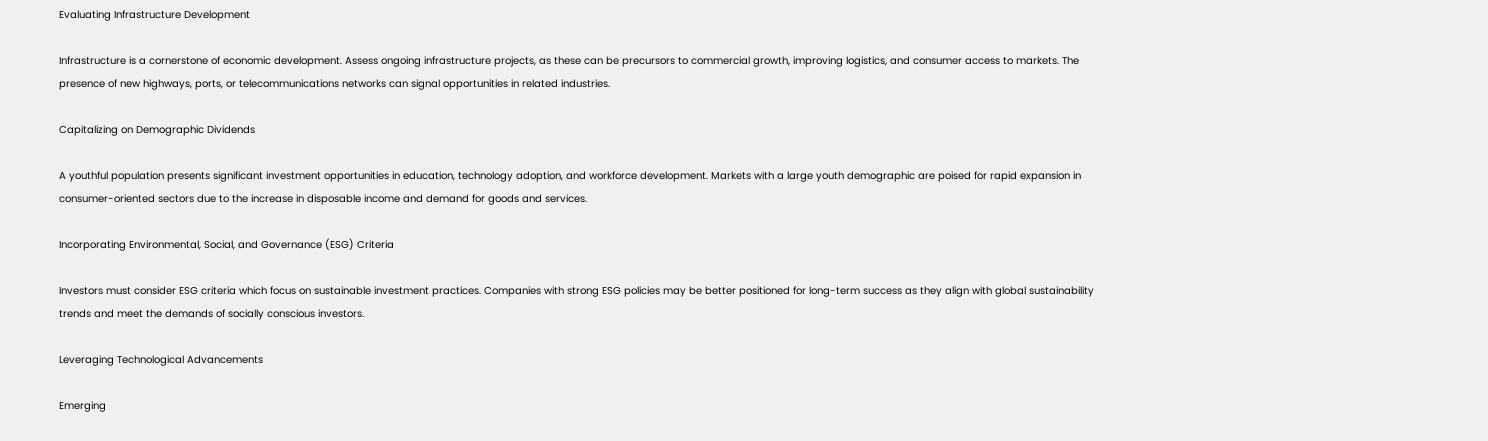Evaluating Infrastructure Development

Infrastructure is a cornerstone of economic development. Assess ongoing infrastructure projects, as these can be precursors to commercial growth, improving logistics, and consumer access to markets. The presence of new highways, ports, or telecommunications networks can signal opportunities in related industries.

Capitalizing on Demographic Dividends

A youthful population presents significant investment opportunities in education, technology adoption, and workforce development. Markets with a large youth demographic are poised for rapid expansion in consumer-oriented sectors due to the increase in disposable income and demand for goods and services.

Incorporating Environmental, Social, and Governance (ESG) Criteria

Investors must consider ESG criteria which focus on sustainable investment practices. Companies with strong ESG policies may be better positioned for long-term success as they align with global sustainability trends and meet the demands of socially conscious investors.

Leveraging Technological Advancements

Emerging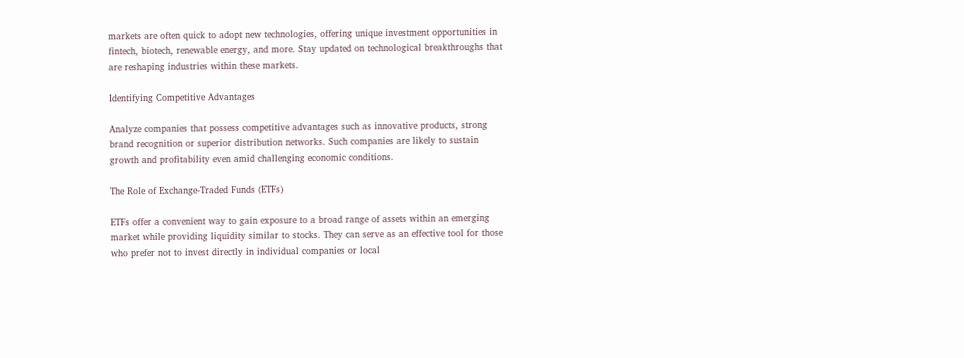markets are often quick to adopt new technologies, offering unique investment opportunities in fintech, biotech, renewable energy, and more. Stay updated on technological breakthroughs that are reshaping industries within these markets.

Identifying Competitive Advantages

Analyze companies that possess competitive advantages such as innovative products, strong brand recognition or superior distribution networks. Such companies are likely to sustain growth and profitability even amid challenging economic conditions.

The Role of Exchange-Traded Funds (ETFs)

ETFs offer a convenient way to gain exposure to a broad range of assets within an emerging market while providing liquidity similar to stocks. They can serve as an effective tool for those who prefer not to invest directly in individual companies or local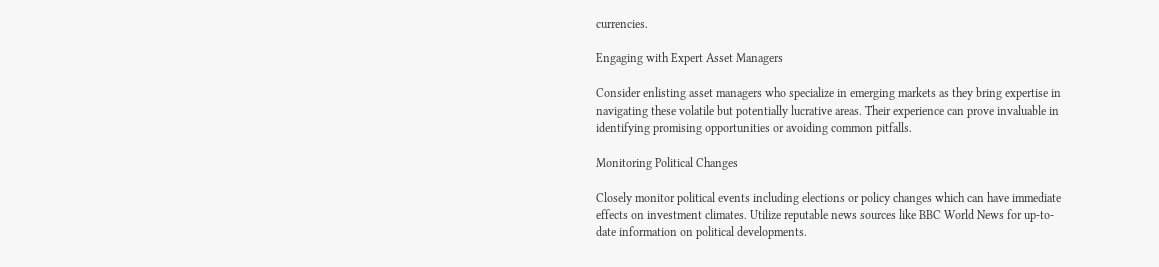currencies.

Engaging with Expert Asset Managers

Consider enlisting asset managers who specialize in emerging markets as they bring expertise in navigating these volatile but potentially lucrative areas. Their experience can prove invaluable in identifying promising opportunities or avoiding common pitfalls.

Monitoring Political Changes

Closely monitor political events including elections or policy changes which can have immediate effects on investment climates. Utilize reputable news sources like BBC World News for up-to-date information on political developments.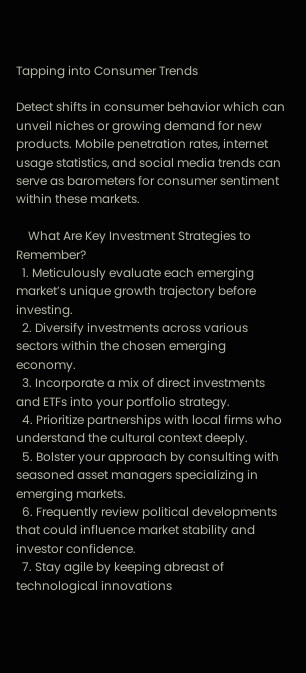Tapping into Consumer Trends

Detect shifts in consumer behavior which can unveil niches or growing demand for new products. Mobile penetration rates, internet usage statistics, and social media trends can serve as barometers for consumer sentiment within these markets.

    What Are Key Investment Strategies to Remember?
  1. Meticulously evaluate each emerging market’s unique growth trajectory before investing.
  2. Diversify investments across various sectors within the chosen emerging economy.
  3. Incorporate a mix of direct investments and ETFs into your portfolio strategy.
  4. Prioritize partnerships with local firms who understand the cultural context deeply.
  5. Bolster your approach by consulting with seasoned asset managers specializing in emerging markets.
  6. Frequently review political developments that could influence market stability and investor confidence.
  7. Stay agile by keeping abreast of technological innovations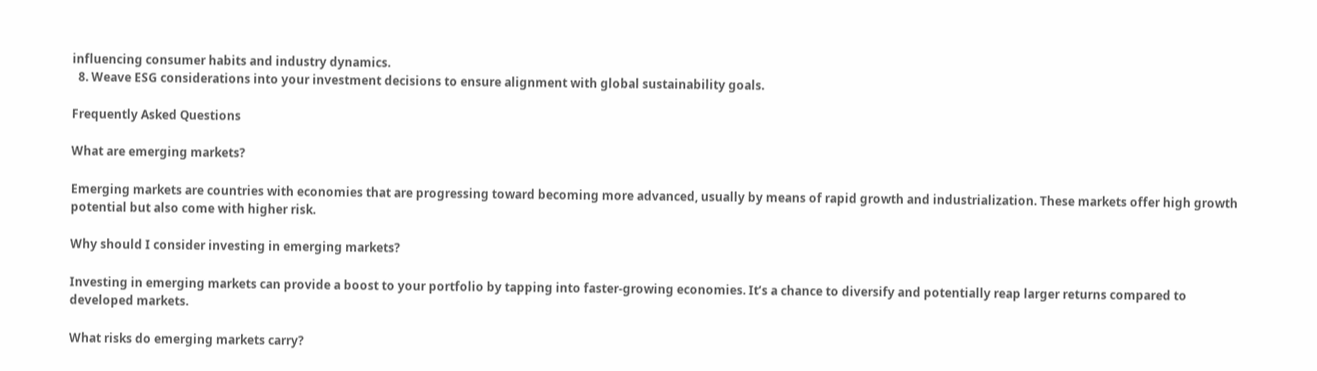influencing consumer habits and industry dynamics.
  8. Weave ESG considerations into your investment decisions to ensure alignment with global sustainability goals.

Frequently Asked Questions

What are emerging markets?

Emerging markets are countries with economies that are progressing toward becoming more advanced, usually by means of rapid growth and industrialization. These markets offer high growth potential but also come with higher risk.

Why should I consider investing in emerging markets?

Investing in emerging markets can provide a boost to your portfolio by tapping into faster-growing economies. It’s a chance to diversify and potentially reap larger returns compared to developed markets.

What risks do emerging markets carry?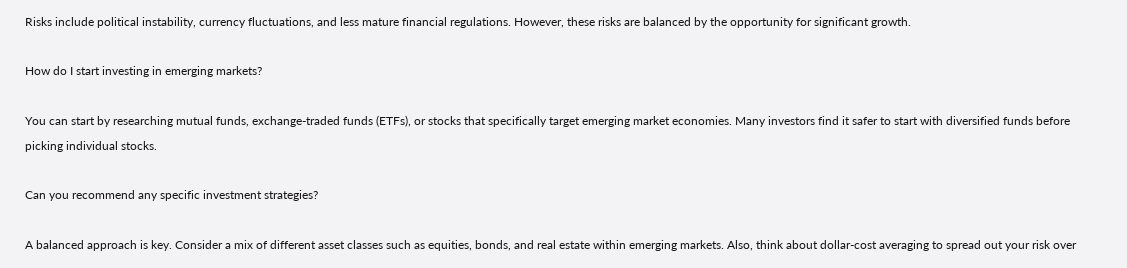Risks include political instability, currency fluctuations, and less mature financial regulations. However, these risks are balanced by the opportunity for significant growth.

How do I start investing in emerging markets?

You can start by researching mutual funds, exchange-traded funds (ETFs), or stocks that specifically target emerging market economies. Many investors find it safer to start with diversified funds before picking individual stocks.

Can you recommend any specific investment strategies?

A balanced approach is key. Consider a mix of different asset classes such as equities, bonds, and real estate within emerging markets. Also, think about dollar-cost averaging to spread out your risk over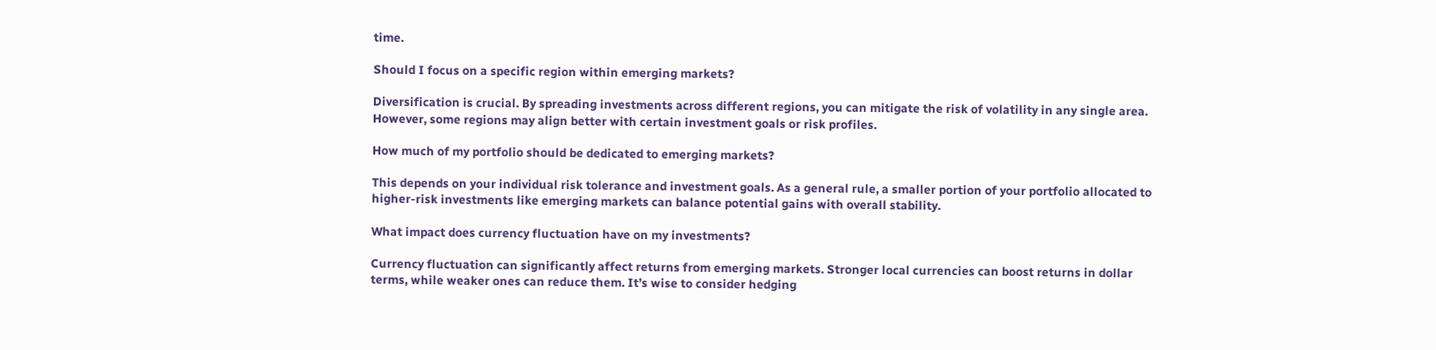time.

Should I focus on a specific region within emerging markets?

Diversification is crucial. By spreading investments across different regions, you can mitigate the risk of volatility in any single area. However, some regions may align better with certain investment goals or risk profiles.

How much of my portfolio should be dedicated to emerging markets?

This depends on your individual risk tolerance and investment goals. As a general rule, a smaller portion of your portfolio allocated to higher-risk investments like emerging markets can balance potential gains with overall stability.

What impact does currency fluctuation have on my investments?

Currency fluctuation can significantly affect returns from emerging markets. Stronger local currencies can boost returns in dollar terms, while weaker ones can reduce them. It’s wise to consider hedging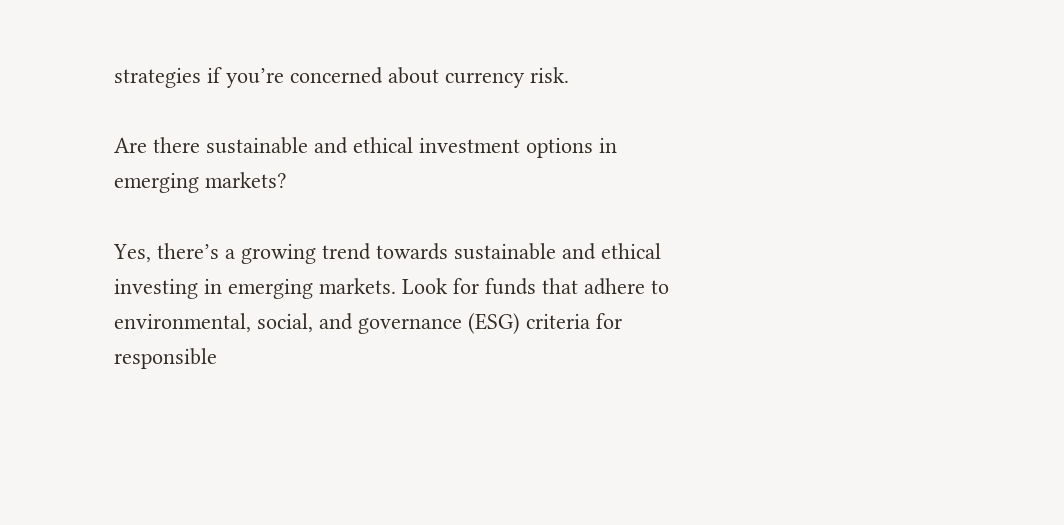strategies if you’re concerned about currency risk.

Are there sustainable and ethical investment options in emerging markets?

Yes, there’s a growing trend towards sustainable and ethical investing in emerging markets. Look for funds that adhere to environmental, social, and governance (ESG) criteria for responsible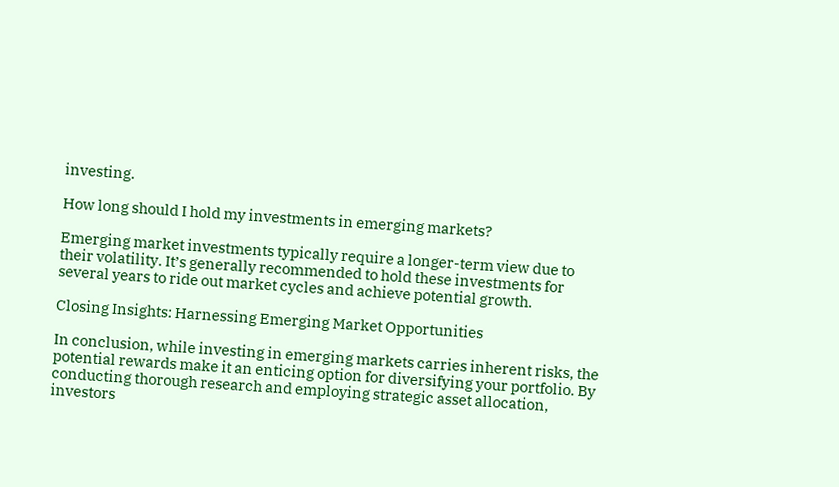investing.

How long should I hold my investments in emerging markets?

Emerging market investments typically require a longer-term view due to their volatility. It’s generally recommended to hold these investments for several years to ride out market cycles and achieve potential growth.

Closing Insights: Harnessing Emerging Market Opportunities

In conclusion, while investing in emerging markets carries inherent risks, the potential rewards make it an enticing option for diversifying your portfolio. By conducting thorough research and employing strategic asset allocation, investors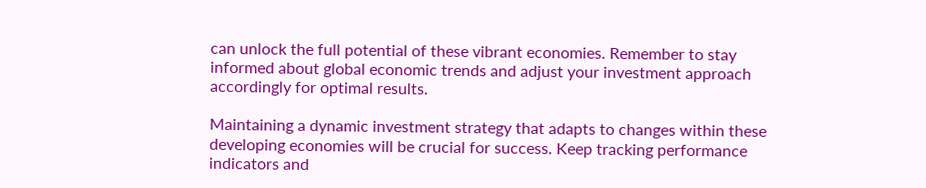can unlock the full potential of these vibrant economies. Remember to stay informed about global economic trends and adjust your investment approach accordingly for optimal results.

Maintaining a dynamic investment strategy that adapts to changes within these developing economies will be crucial for success. Keep tracking performance indicators and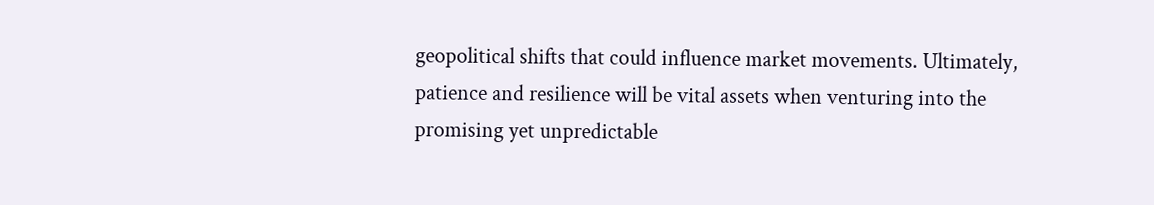geopolitical shifts that could influence market movements. Ultimately, patience and resilience will be vital assets when venturing into the promising yet unpredictable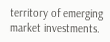territory of emerging market investments.